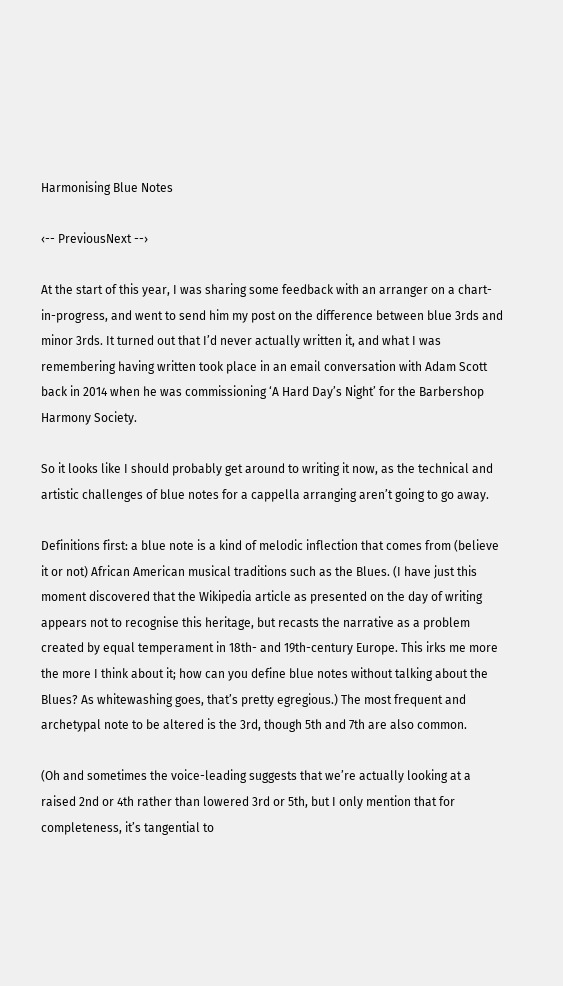Harmonising Blue Notes

‹-- PreviousNext --›

At the start of this year, I was sharing some feedback with an arranger on a chart-in-progress, and went to send him my post on the difference between blue 3rds and minor 3rds. It turned out that I’d never actually written it, and what I was remembering having written took place in an email conversation with Adam Scott back in 2014 when he was commissioning ‘A Hard Day’s Night’ for the Barbershop Harmony Society.

So it looks like I should probably get around to writing it now, as the technical and artistic challenges of blue notes for a cappella arranging aren’t going to go away.

Definitions first: a blue note is a kind of melodic inflection that comes from (believe it or not) African American musical traditions such as the Blues. (I have just this moment discovered that the Wikipedia article as presented on the day of writing appears not to recognise this heritage, but recasts the narrative as a problem created by equal temperament in 18th- and 19th-century Europe. This irks me more the more I think about it; how can you define blue notes without talking about the Blues? As whitewashing goes, that’s pretty egregious.) The most frequent and archetypal note to be altered is the 3rd, though 5th and 7th are also common.

(Oh and sometimes the voice-leading suggests that we’re actually looking at a raised 2nd or 4th rather than lowered 3rd or 5th, but I only mention that for completeness, it’s tangential to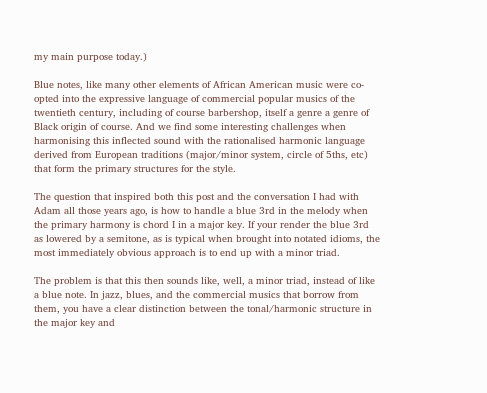my main purpose today.)

Blue notes, like many other elements of African American music were co-opted into the expressive language of commercial popular musics of the twentieth century, including of course barbershop, itself a genre a genre of Black origin of course. And we find some interesting challenges when harmonising this inflected sound with the rationalised harmonic language derived from European traditions (major/minor system, circle of 5ths, etc) that form the primary structures for the style.

The question that inspired both this post and the conversation I had with Adam all those years ago, is how to handle a blue 3rd in the melody when the primary harmony is chord I in a major key. If your render the blue 3rd as lowered by a semitone, as is typical when brought into notated idioms, the most immediately obvious approach is to end up with a minor triad.

The problem is that this then sounds like, well, a minor triad, instead of like a blue note. In jazz, blues, and the commercial musics that borrow from them, you have a clear distinction between the tonal/harmonic structure in the major key and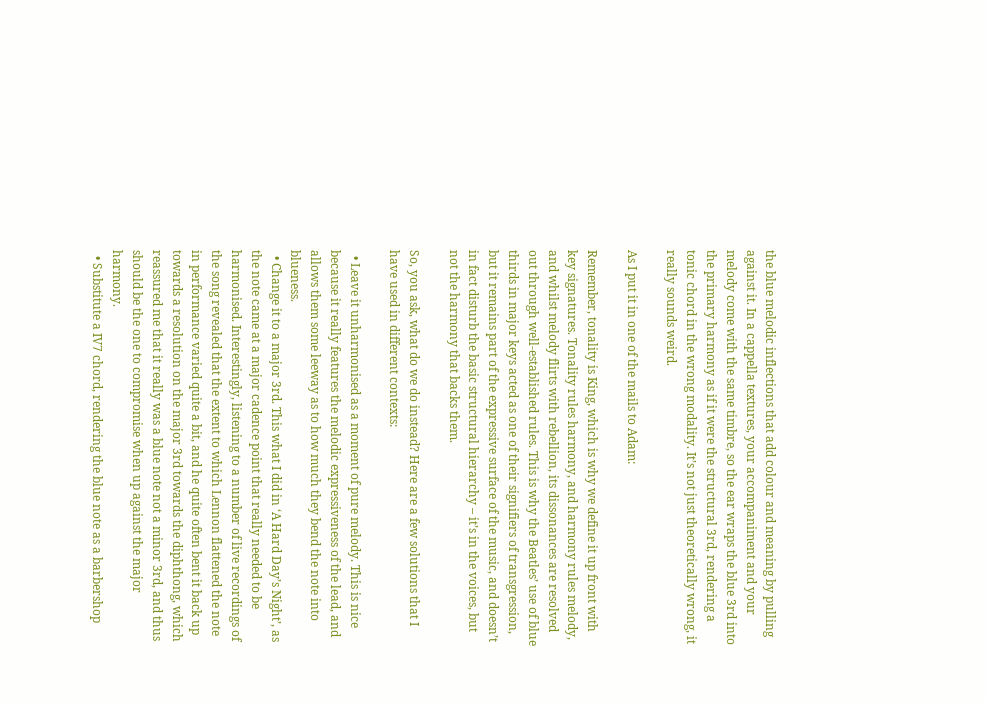the blue melodic inflections that add colour and meaning by pulling against it. In a cappella textures, your accompaniment and your melody come with the same timbre, so the ear wraps the blue 3rd into the primary harmony as if it were the structural 3rd, rendering a tonic chord in the wrong modality. It’s not just theoretically wrong, it really sounds weird.

As I put it in one of the mails to Adam:

Remember, tonality is King, which is why we define it up front with key signatures. Tonality rules harmony, and harmony rules melody, and whilst melody flirts with rebellion, its dissonances are resolved out through well-established rules. This is why the Beatles’ use of blue thirds in major keys acted as one of their signifiers of transgression, but it remains part of the expressive surface of the music, and doesn’t in fact disturb the basic structural hierarchy – it’s in the voices, but not the harmony that backs them.

So, you ask, what do we do instead? Here are a few solutions that I have used in different contexts:

  • Leave it unharmonised as a moment of pure melody. This is nice because it really features the melodic expressiveness of the lead, and allows them some leeway as to how much they bend the note into blueness.
  • Change it to a major 3rd. This what I did in ‘A Hard Day’s Night’, as the note came at a major cadence point that really needed to be harmonised. Interestingly, listening to a number of live recordings of the song revealed that the extent to which Lennon flattened the note in performance varied quite a bit, and he quite often bent it back up towards a resolution on the major 3rd towards the diphthong, which reassured me that it really was a blue note not a minor 3rd, and thus should be the one to compromise when up against the major harmony.
  • Substitute a IV7 chord, rendering the blue note as a barbershop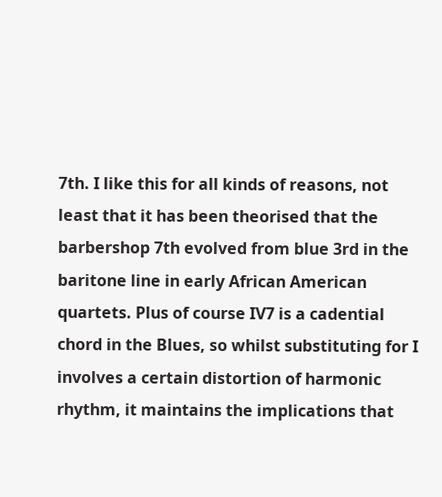7th. I like this for all kinds of reasons, not least that it has been theorised that the barbershop 7th evolved from blue 3rd in the baritone line in early African American quartets. Plus of course IV7 is a cadential chord in the Blues, so whilst substituting for I involves a certain distortion of harmonic rhythm, it maintains the implications that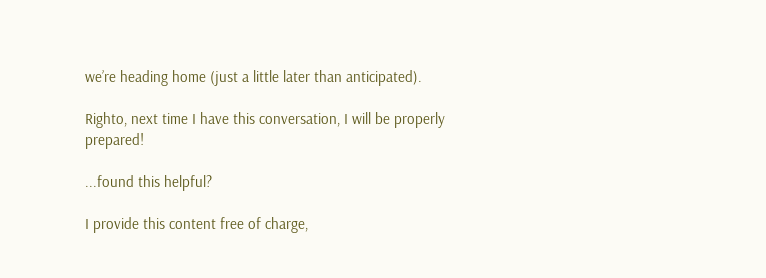we’re heading home (just a little later than anticipated).

Righto, next time I have this conversation, I will be properly prepared!

...found this helpful?

I provide this content free of charge,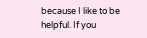because I like to be helpful. If you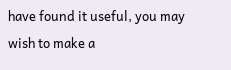have found it useful, you may wish to make a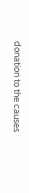donation to the causes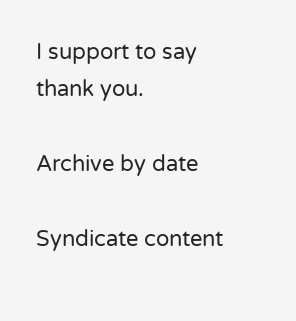I support to say thank you.

Archive by date

Syndicate content